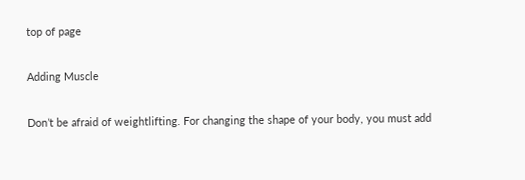top of page

Adding Muscle

Don’t be afraid of weightlifting. For changing the shape of your body, you must add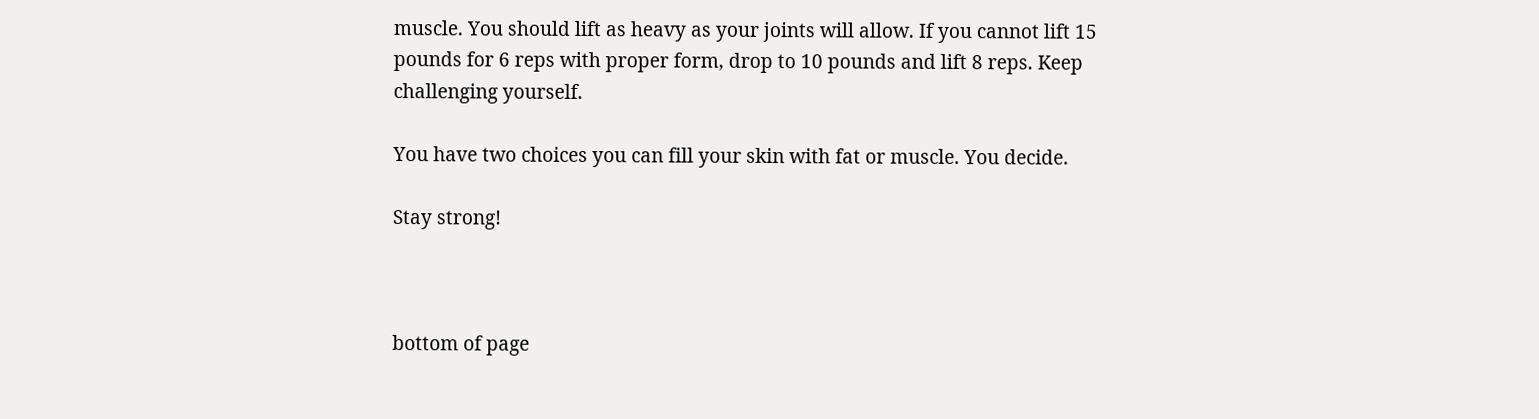muscle. You should lift as heavy as your joints will allow. If you cannot lift 15 pounds for 6 reps with proper form, drop to 10 pounds and lift 8 reps. Keep challenging yourself.

You have two choices you can fill your skin with fat or muscle. You decide.

Stay strong!



bottom of page